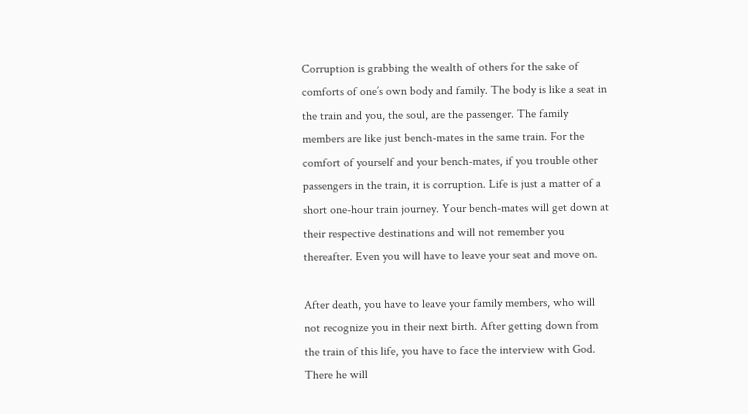Corruption is grabbing the wealth of others for the sake of comforts of one’s own body and family. The body is like a seat in the train and you, the soul, are the passenger. The family members are like just bench-mates in the same train. For the comfort of yourself and your bench-mates, if you trouble other passengers in the train, it is corruption. Life is just a matter of a short one-hour train journey. Your bench-mates will get down at their respective destinations and will not remember you thereafter. Even you will have to leave your seat and move on.

After death, you have to leave your family members, who will not recognize you in their next birth. After getting down from the train of this life, you have to face the interview with God. There he will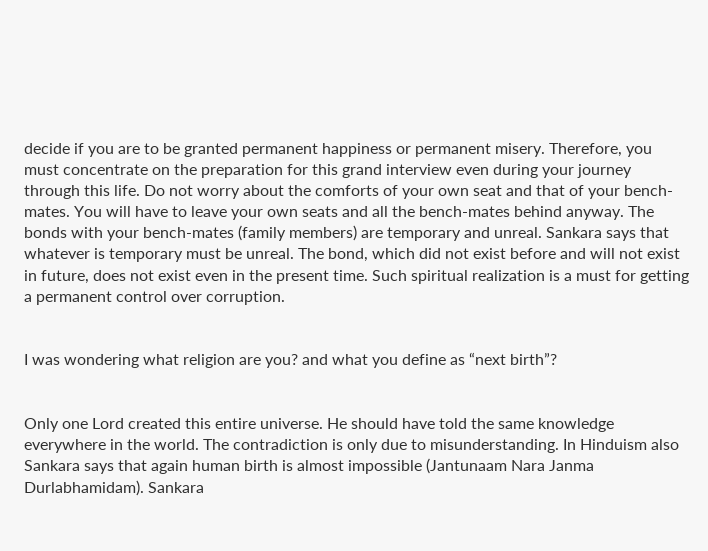decide if you are to be granted permanent happiness or permanent misery. Therefore, you must concentrate on the preparation for this grand interview even during your journey through this life. Do not worry about the comforts of your own seat and that of your bench-mates. You will have to leave your own seats and all the bench-mates behind anyway. The bonds with your bench-mates (family members) are temporary and unreal. Sankara says that whatever is temporary must be unreal. The bond, which did not exist before and will not exist in future, does not exist even in the present time. Such spiritual realization is a must for getting a permanent control over corruption.


I was wondering what religion are you? and what you define as “next birth”?


Only one Lord created this entire universe. He should have told the same knowledge everywhere in the world. The contradiction is only due to misunderstanding. In Hinduism also Sankara says that again human birth is almost impossible (Jantunaam Nara Janma Durlabhamidam). Sankara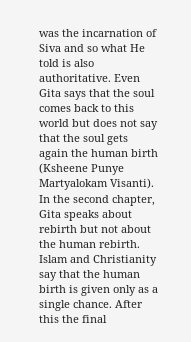was the incarnation of Siva and so what He told is also authoritative. Even Gita says that the soul comes back to this world but does not say that the soul gets again the human birth (Ksheene Punye Martyalokam Visanti). In the second chapter, Gita speaks about rebirth but not about the human rebirth. Islam and Christianity say that the human birth is given only as a single chance. After this the final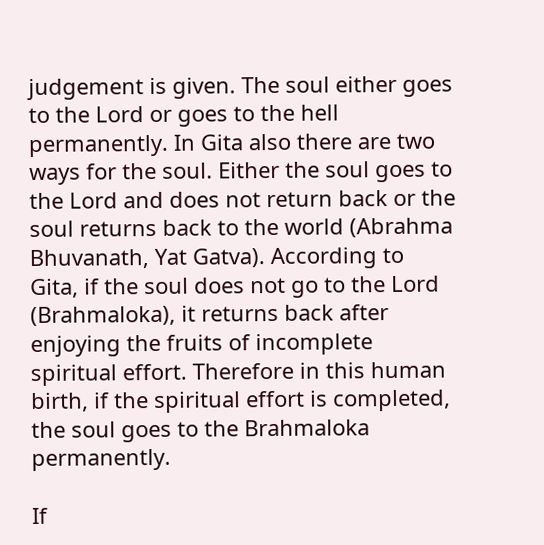judgement is given. The soul either goes to the Lord or goes to the hell permanently. In Gita also there are two ways for the soul. Either the soul goes to the Lord and does not return back or the soul returns back to the world (Abrahma Bhuvanath, Yat Gatva). According to Gita, if the soul does not go to the Lord (Brahmaloka), it returns back after enjoying the fruits of incomplete spiritual effort. Therefore in this human birth, if the spiritual effort is completed, the soul goes to the Brahmaloka permanently.

If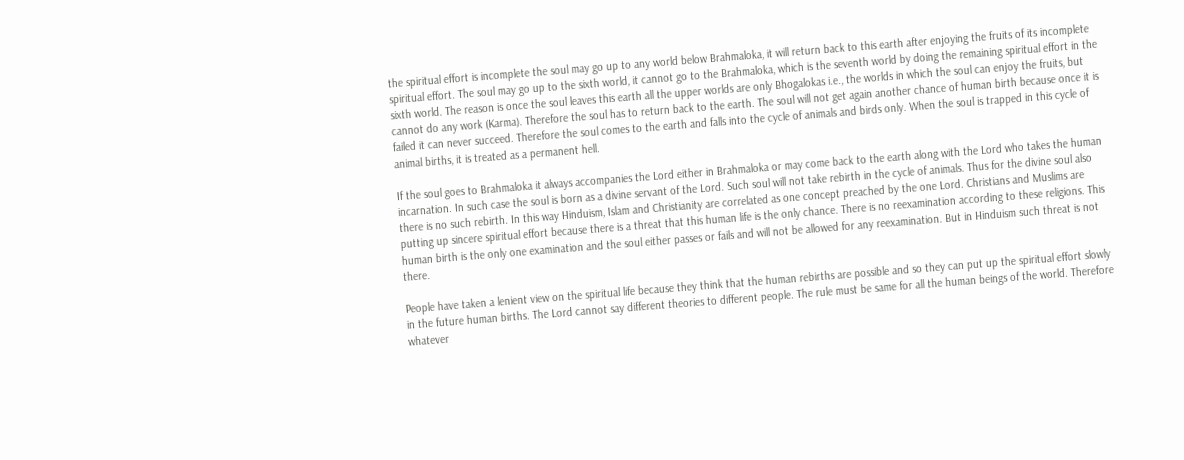the spiritual effort is incomplete the soul may go up to any world below Brahmaloka, it will return back to this earth after enjoying the fruits of its incomplete spiritual effort. The soul may go up to the sixth world, it cannot go to the Brahmaloka, which is the seventh world by doing the remaining spiritual effort in the sixth world. The reason is once the soul leaves this earth all the upper worlds are only Bhogalokas i.e., the worlds in which the soul can enjoy the fruits, but cannot do any work (Karma). Therefore the soul has to return back to the earth. The soul will not get again another chance of human birth because once it is failed it can never succeed. Therefore the soul comes to the earth and falls into the cycle of animals and birds only. When the soul is trapped in this cycle of animal births, it is treated as a permanent hell.

If the soul goes to Brahmaloka it always accompanies the Lord either in Brahmaloka or may come back to the earth along with the Lord who takes the human incarnation. In such case the soul is born as a divine servant of the Lord. Such soul will not take rebirth in the cycle of animals. Thus for the divine soul also there is no such rebirth. In this way Hinduism, Islam and Christianity are correlated as one concept preached by the one Lord. Christians and Muslims are putting up sincere spiritual effort because there is a threat that this human life is the only chance. There is no reexamination according to these religions. This human birth is the only one examination and the soul either passes or fails and will not be allowed for any reexamination. But in Hinduism such threat is not there.

People have taken a lenient view on the spiritual life because they think that the human rebirths are possible and so they can put up the spiritual effort slowly in the future human births. The Lord cannot say different theories to different people. The rule must be same for all the human beings of the world. Therefore whatever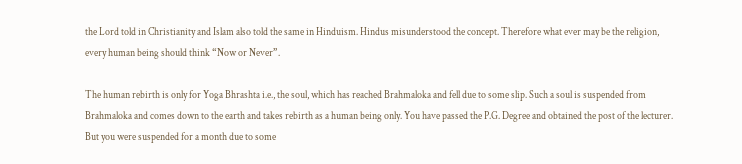the Lord told in Christianity and Islam also told the same in Hinduism. Hindus misunderstood the concept. Therefore what ever may be the religion, every human being should think “Now or Never”.

The human rebirth is only for Yoga Bhrashta i.e., the soul, which has reached Brahmaloka and fell due to some slip. Such a soul is suspended from Brahmaloka and comes down to the earth and takes rebirth as a human being only. You have passed the P.G. Degree and obtained the post of the lecturer. But you were suspended for a month due to some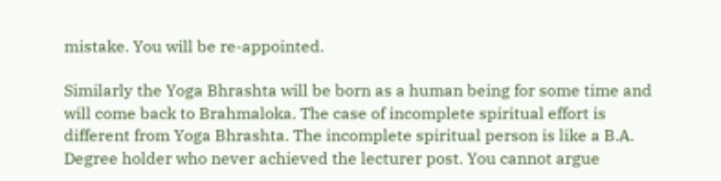mistake. You will be re-appointed.

Similarly the Yoga Bhrashta will be born as a human being for some time and will come back to Brahmaloka. The case of incomplete spiritual effort is different from Yoga Bhrashta. The incomplete spiritual person is like a B.A. Degree holder who never achieved the lecturer post. You cannot argue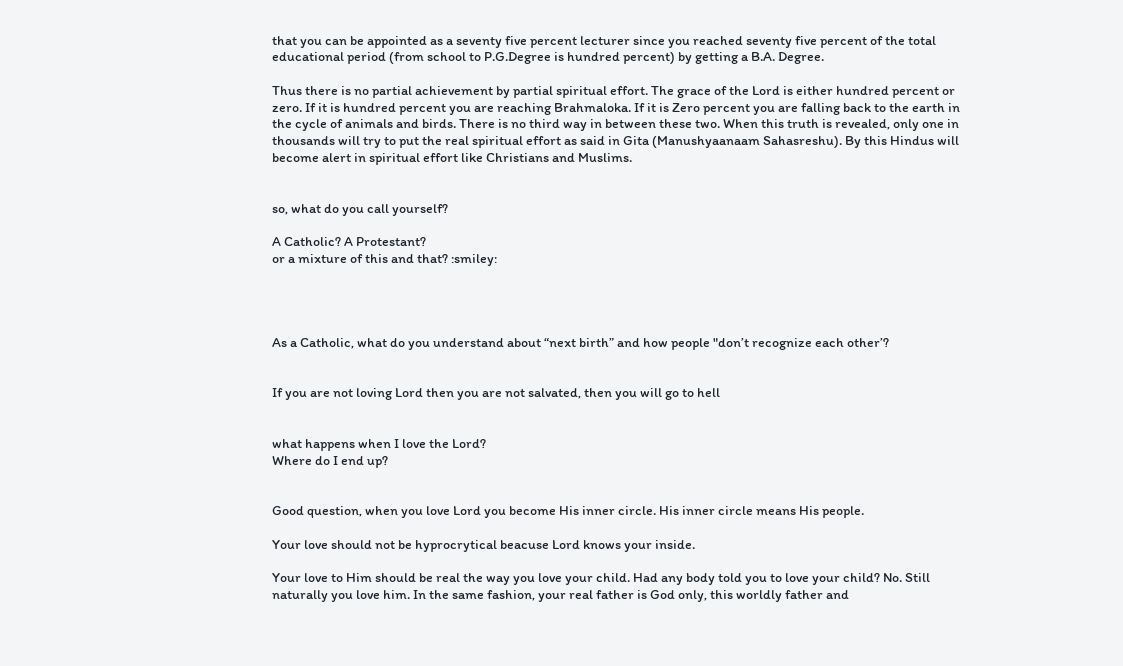that you can be appointed as a seventy five percent lecturer since you reached seventy five percent of the total educational period (from school to P.G.Degree is hundred percent) by getting a B.A. Degree.

Thus there is no partial achievement by partial spiritual effort. The grace of the Lord is either hundred percent or zero. If it is hundred percent you are reaching Brahmaloka. If it is Zero percent you are falling back to the earth in the cycle of animals and birds. There is no third way in between these two. When this truth is revealed, only one in thousands will try to put the real spiritual effort as said in Gita (Manushyaanaam Sahasreshu). By this Hindus will become alert in spiritual effort like Christians and Muslims.


so, what do you call yourself?

A Catholic? A Protestant?
or a mixture of this and that? :smiley:




As a Catholic, what do you understand about “next birth” and how people "don’t recognize each other’?


If you are not loving Lord then you are not salvated, then you will go to hell


what happens when I love the Lord?
Where do I end up?


Good question, when you love Lord you become His inner circle. His inner circle means His people.

Your love should not be hyprocrytical beacuse Lord knows your inside.

Your love to Him should be real the way you love your child. Had any body told you to love your child? No. Still naturally you love him. In the same fashion, your real father is God only, this worldly father and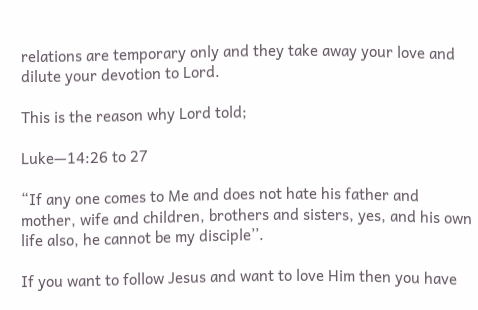relations are temporary only and they take away your love and dilute your devotion to Lord.

This is the reason why Lord told;

Luke—14:26 to 27

“If any one comes to Me and does not hate his father and mother, wife and children, brothers and sisters, yes, and his own life also, he cannot be my disciple’’.

If you want to follow Jesus and want to love Him then you have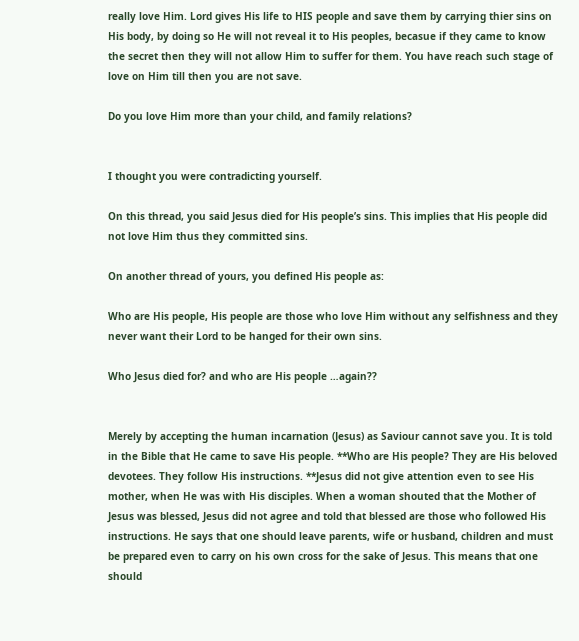really love Him. Lord gives His life to HIS people and save them by carrying thier sins on His body, by doing so He will not reveal it to His peoples, becasue if they came to know the secret then they will not allow Him to suffer for them. You have reach such stage of love on Him till then you are not save.

Do you love Him more than your child, and family relations?


I thought you were contradicting yourself.

On this thread, you said Jesus died for His people’s sins. This implies that His people did not love Him thus they committed sins.

On another thread of yours, you defined His people as:

Who are His people, His people are those who love Him without any selfishness and they never want their Lord to be hanged for their own sins.

Who Jesus died for? and who are His people …again??


Merely by accepting the human incarnation (Jesus) as Saviour cannot save you. It is told in the Bible that He came to save His people. **Who are His people? They are His beloved devotees. They follow His instructions. **Jesus did not give attention even to see His mother, when He was with His disciples. When a woman shouted that the Mother of Jesus was blessed, Jesus did not agree and told that blessed are those who followed His instructions. He says that one should leave parents, wife or husband, children and must be prepared even to carry on his own cross for the sake of Jesus. This means that one should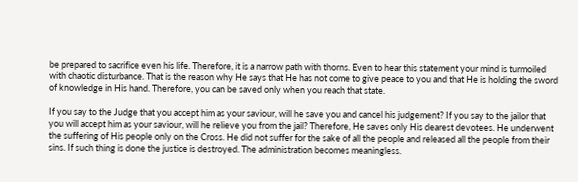be prepared to sacrifice even his life. Therefore, it is a narrow path with thorns. Even to hear this statement your mind is turmoiled with chaotic disturbance. That is the reason why He says that He has not come to give peace to you and that He is holding the sword of knowledge in His hand. Therefore, you can be saved only when you reach that state.

If you say to the Judge that you accept him as your saviour, will he save you and cancel his judgement? If you say to the jailor that you will accept him as your saviour, will he relieve you from the jail? Therefore, He saves only His dearest devotees. He underwent the suffering of His people only on the Cross. He did not suffer for the sake of all the people and released all the people from their sins. If such thing is done the justice is destroyed. The administration becomes meaningless.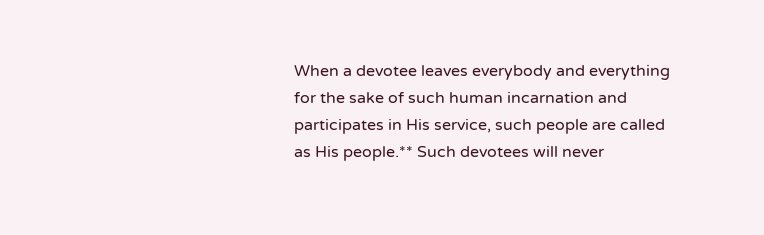When a devotee leaves everybody and everything for the sake of such human incarnation and participates in His service, such people are called as His people.** Such devotees will never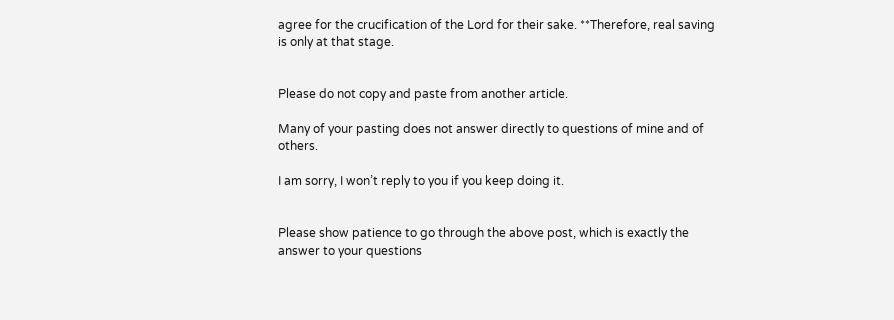agree for the crucification of the Lord for their sake. **Therefore, real saving is only at that stage.


Please do not copy and paste from another article.

Many of your pasting does not answer directly to questions of mine and of others.

I am sorry, I won’t reply to you if you keep doing it.


Please show patience to go through the above post, which is exactly the answer to your questions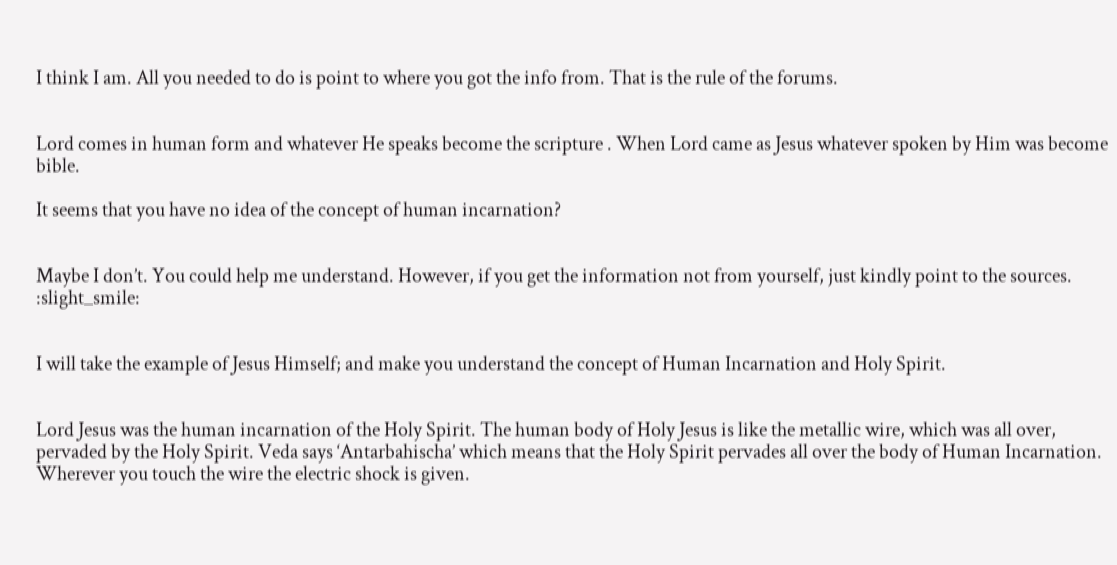I think I am. All you needed to do is point to where you got the info from. That is the rule of the forums.


Lord comes in human form and whatever He speaks become the scripture . When Lord came as Jesus whatever spoken by Him was become bible.

It seems that you have no idea of the concept of human incarnation?


Maybe I don’t. You could help me understand. However, if you get the information not from yourself, just kindly point to the sources. :slight_smile:


I will take the example of Jesus Himself; and make you understand the concept of Human Incarnation and Holy Spirit.


Lord Jesus was the human incarnation of the Holy Spirit. The human body of Holy Jesus is like the metallic wire, which was all over, pervaded by the Holy Spirit. Veda says ‘Antarbahischa’ which means that the Holy Spirit pervades all over the body of Human Incarnation. Wherever you touch the wire the electric shock is given.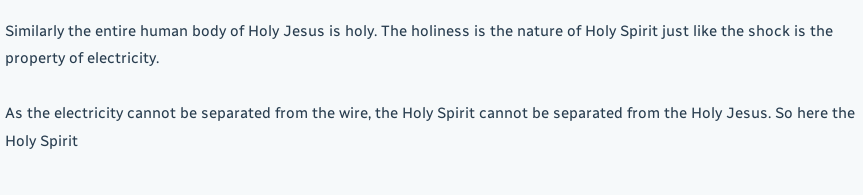Similarly the entire human body of Holy Jesus is holy. The holiness is the nature of Holy Spirit just like the shock is the property of electricity.

As the electricity cannot be separated from the wire, the Holy Spirit cannot be separated from the Holy Jesus. So here the Holy Spirit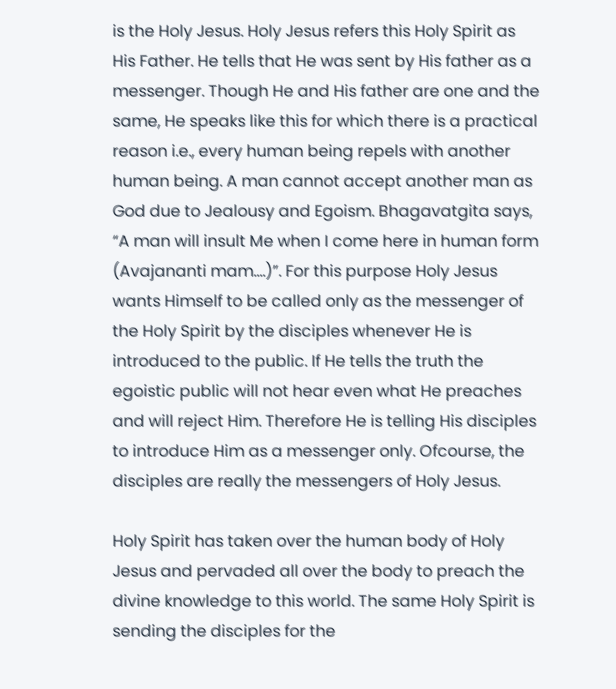is the Holy Jesus. Holy Jesus refers this Holy Spirit as His Father. He tells that He was sent by His father as a messenger. Though He and His father are one and the same, He speaks like this for which there is a practical reason i.e., every human being repels with another human being. A man cannot accept another man as God due to Jealousy and Egoism. Bhagavatgita says, “A man will insult Me when I come here in human form (Avajananti mam….)”. For this purpose Holy Jesus wants Himself to be called only as the messenger of the Holy Spirit by the disciples whenever He is introduced to the public. If He tells the truth the egoistic public will not hear even what He preaches and will reject Him. Therefore He is telling His disciples to introduce Him as a messenger only. Ofcourse, the disciples are really the messengers of Holy Jesus.

Holy Spirit has taken over the human body of Holy Jesus and pervaded all over the body to preach the divine knowledge to this world. The same Holy Spirit is sending the disciples for the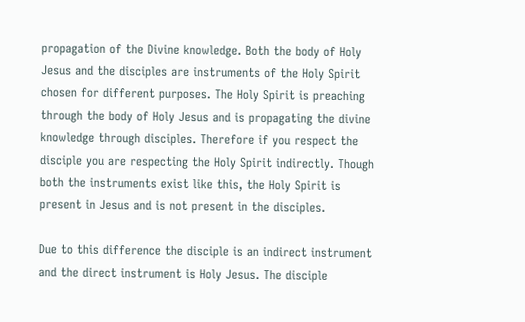propagation of the Divine knowledge. Both the body of Holy Jesus and the disciples are instruments of the Holy Spirit chosen for different purposes. The Holy Spirit is preaching through the body of Holy Jesus and is propagating the divine knowledge through disciples. Therefore if you respect the disciple you are respecting the Holy Spirit indirectly. Though both the instruments exist like this, the Holy Spirit is present in Jesus and is not present in the disciples.

Due to this difference the disciple is an indirect instrument and the direct instrument is Holy Jesus. The disciple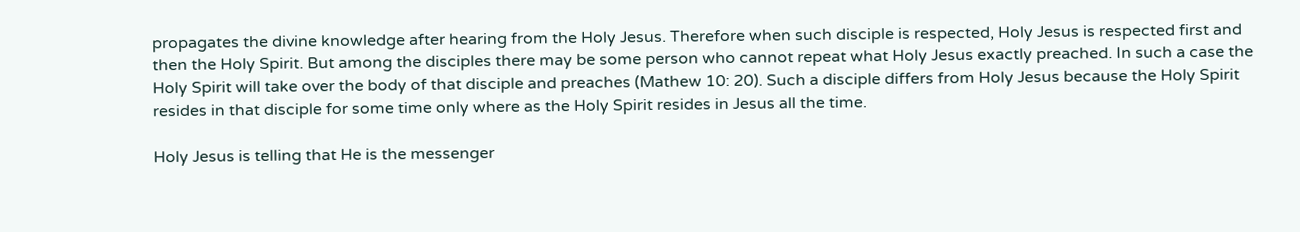propagates the divine knowledge after hearing from the Holy Jesus. Therefore when such disciple is respected, Holy Jesus is respected first and then the Holy Spirit. But among the disciples there may be some person who cannot repeat what Holy Jesus exactly preached. In such a case the Holy Spirit will take over the body of that disciple and preaches (Mathew 10: 20). Such a disciple differs from Holy Jesus because the Holy Spirit resides in that disciple for some time only where as the Holy Spirit resides in Jesus all the time.

Holy Jesus is telling that He is the messenger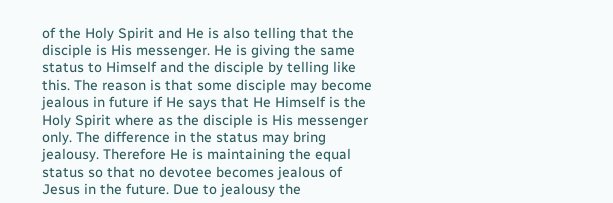of the Holy Spirit and He is also telling that the disciple is His messenger. He is giving the same status to Himself and the disciple by telling like this. The reason is that some disciple may become jealous in future if He says that He Himself is the Holy Spirit where as the disciple is His messenger only. The difference in the status may bring jealousy. Therefore He is maintaining the equal status so that no devotee becomes jealous of Jesus in the future. Due to jealousy the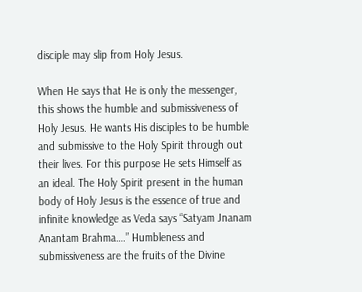disciple may slip from Holy Jesus.

When He says that He is only the messenger, this shows the humble and submissiveness of Holy Jesus. He wants His disciples to be humble and submissive to the Holy Spirit through out their lives. For this purpose He sets Himself as an ideal. The Holy Spirit present in the human body of Holy Jesus is the essence of true and infinite knowledge as Veda says “Satyam Jnanam Anantam Brahma….” Humbleness and submissiveness are the fruits of the Divine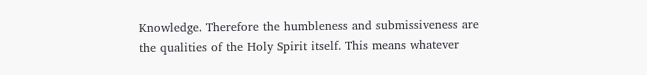Knowledge. Therefore the humbleness and submissiveness are the qualities of the Holy Spirit itself. This means whatever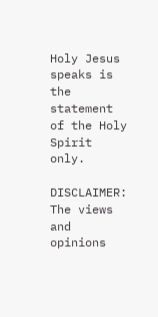Holy Jesus speaks is the statement of the Holy Spirit only.

DISCLAIMER: The views and opinions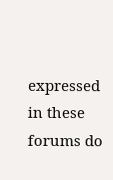expressed in these forums do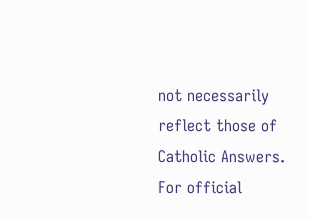not necessarily reflect those of Catholic Answers. For official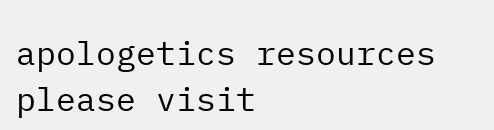apologetics resources please visit